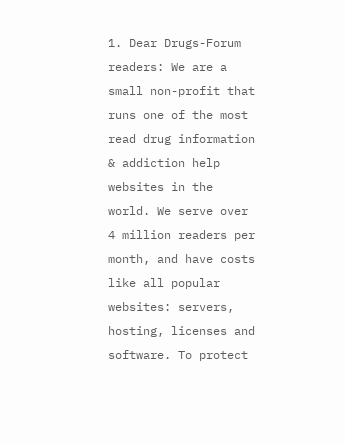1. Dear Drugs-Forum readers: We are a small non-profit that runs one of the most read drug information & addiction help websites in the world. We serve over 4 million readers per month, and have costs like all popular websites: servers, hosting, licenses and software. To protect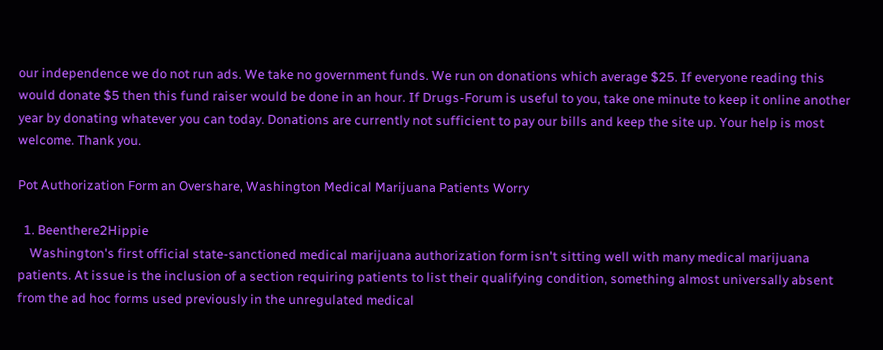our independence we do not run ads. We take no government funds. We run on donations which average $25. If everyone reading this would donate $5 then this fund raiser would be done in an hour. If Drugs-Forum is useful to you, take one minute to keep it online another year by donating whatever you can today. Donations are currently not sufficient to pay our bills and keep the site up. Your help is most welcome. Thank you.

Pot Authorization Form an Overshare, Washington Medical Marijuana Patients Worry

  1. Beenthere2Hippie
    Washington's first official state-sanctioned medical marijuana authorization form isn't sitting well with many medical marijuana patients. At issue is the inclusion of a section requiring patients to list their qualifying condition, something almost universally absent from the ad hoc forms used previously in the unregulated medical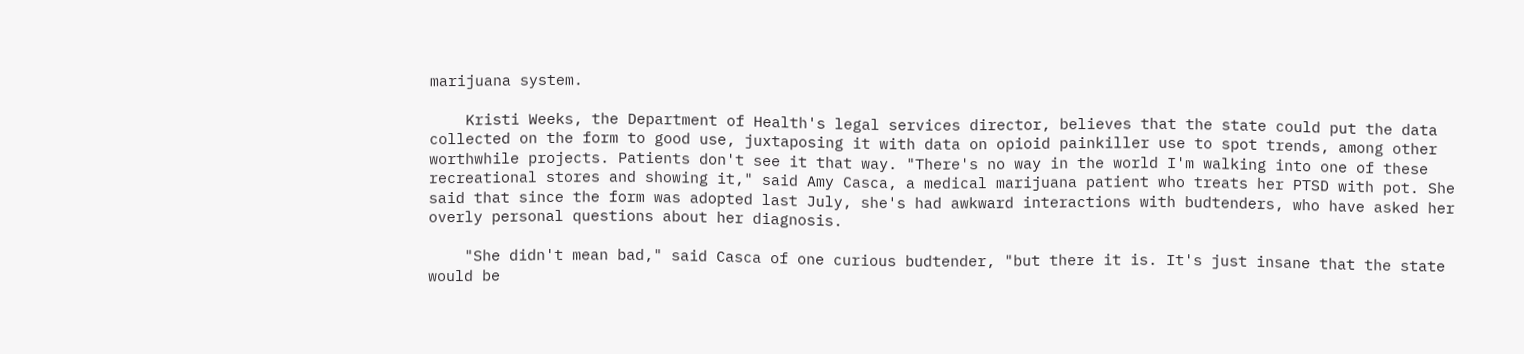marijuana system.

    Kristi Weeks, the Department of Health's legal services director, believes that the state could put the data collected on the form to good use, juxtaposing it with data on opioid painkiller use to spot trends, among other worthwhile projects. Patients don't see it that way. "There's no way in the world I'm walking into one of these recreational stores and showing it," said Amy Casca, a medical marijuana patient who treats her PTSD with pot. She said that since the form was adopted last July, she's had awkward interactions with budtenders, who have asked her overly personal questions about her diagnosis.

    "She didn't mean bad," said Casca of one curious budtender, "but there it is. It's just insane that the state would be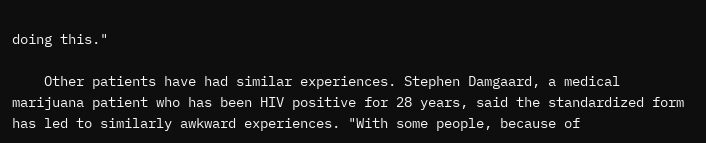doing this."

    Other patients have had similar experiences. Stephen Damgaard, a medical marijuana patient who has been HIV positive for 28 years, said the standardized form has led to similarly awkward experiences. "With some people, because of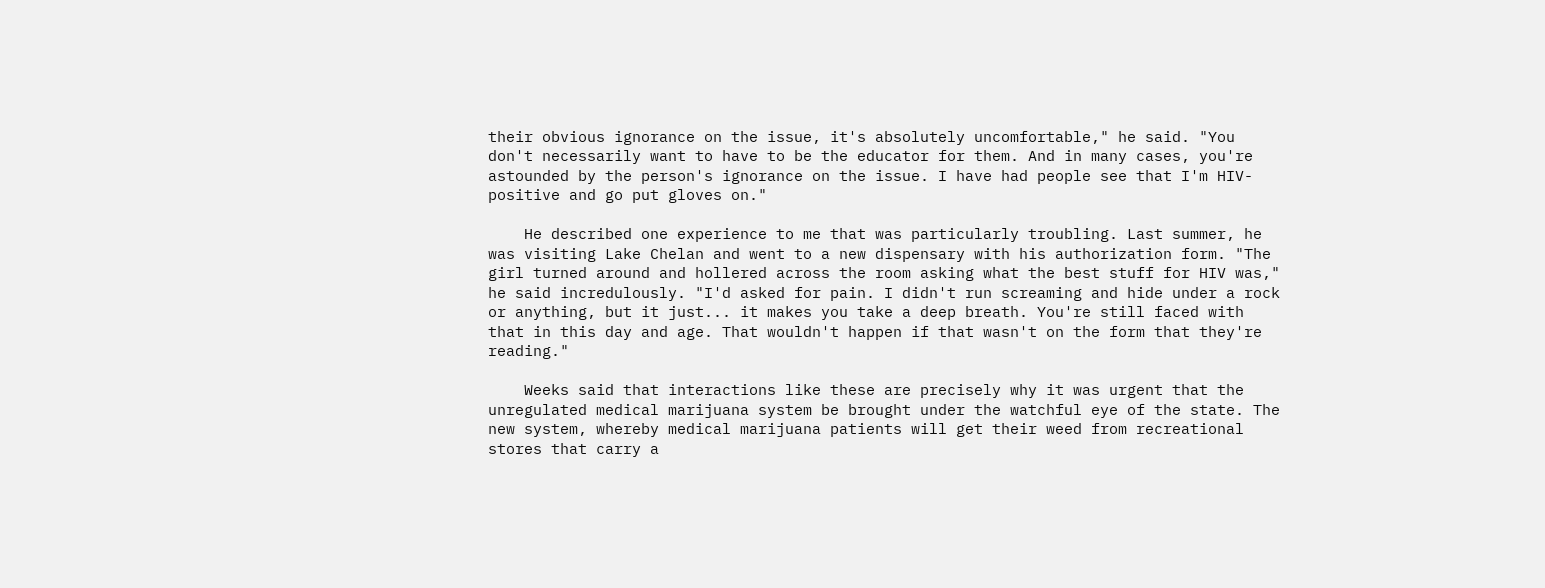their obvious ignorance on the issue, it's absolutely uncomfortable," he said. "You don't necessarily want to have to be the educator for them. And in many cases, you're astounded by the person's ignorance on the issue. I have had people see that I'm HIV-positive and go put gloves on."

    He described one experience to me that was particularly troubling. Last summer, he was visiting Lake Chelan and went to a new dispensary with his authorization form. "The girl turned around and hollered across the room asking what the best stuff for HIV was," he said incredulously. "I'd asked for pain. I didn't run screaming and hide under a rock or anything, but it just... it makes you take a deep breath. You're still faced with that in this day and age. That wouldn't happen if that wasn't on the form that they're reading."

    Weeks said that interactions like these are precisely why it was urgent that the unregulated medical marijuana system be brought under the watchful eye of the state. The new system, whereby medical marijuana patients will get their weed from recreational stores that carry a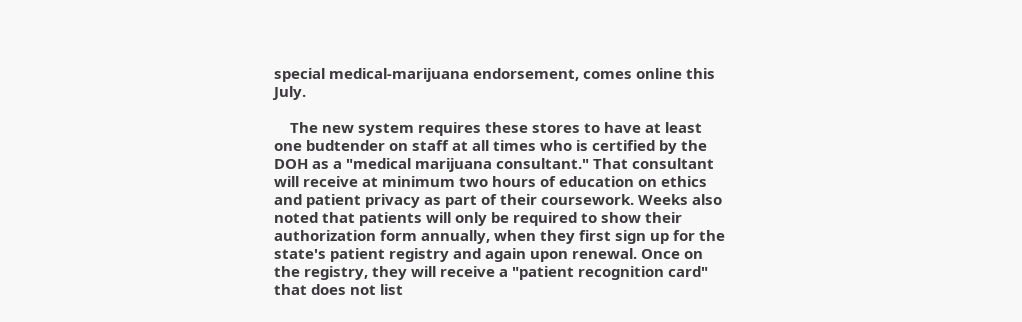special medical-marijuana endorsement, comes online this July.

    The new system requires these stores to have at least one budtender on staff at all times who is certified by the DOH as a "medical marijuana consultant." That consultant will receive at minimum two hours of education on ethics and patient privacy as part of their coursework. Weeks also noted that patients will only be required to show their authorization form annually, when they first sign up for the state's patient registry and again upon renewal. Once on the registry, they will receive a "patient recognition card" that does not list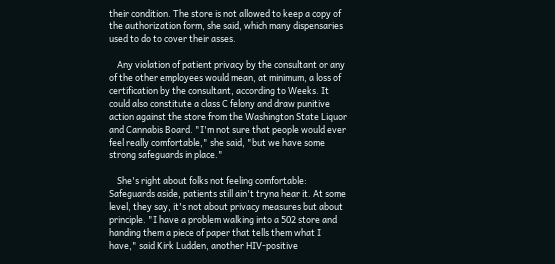their condition. The store is not allowed to keep a copy of the authorization form, she said, which many dispensaries used to do to cover their asses.

    Any violation of patient privacy by the consultant or any of the other employees would mean, at minimum, a loss of certification by the consultant, according to Weeks. It could also constitute a class C felony and draw punitive action against the store from the Washington State Liquor and Cannabis Board. "I'm not sure that people would ever feel really comfortable," she said, "but we have some strong safeguards in place."

    She's right about folks not feeling comfortable: Safeguards aside, patients still ain't tryna hear it. At some level, they say, it's not about privacy measures but about principle. "I have a problem walking into a 502 store and handing them a piece of paper that tells them what I have," said Kirk Ludden, another HIV-positive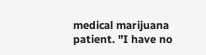medical marijuana patient. "I have no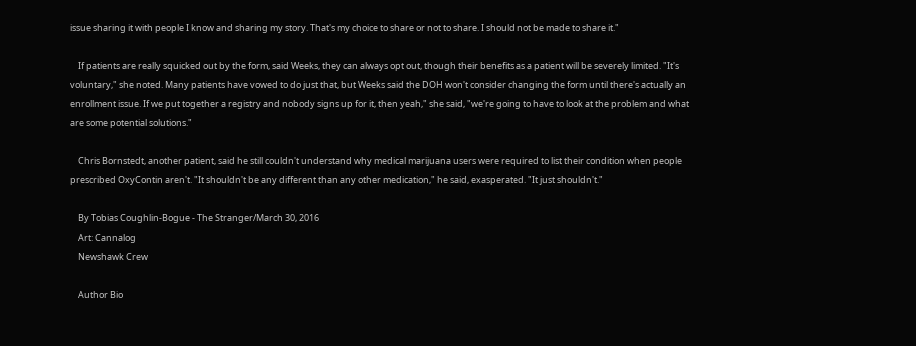issue sharing it with people I know and sharing my story. That's my choice to share or not to share. I should not be made to share it."

    If patients are really squicked out by the form, said Weeks, they can always opt out, though their benefits as a patient will be severely limited. "It's voluntary," she noted. Many patients have vowed to do just that, but Weeks said the DOH won't consider changing the form until there's actually an enrollment issue. If we put together a registry and nobody signs up for it, then yeah," she said, "we're going to have to look at the problem and what are some potential solutions."

    Chris Bornstedt, another patient, said he still couldn't understand why medical marijuana users were required to list their condition when people prescribed OxyContin aren't. "It shouldn't be any different than any other medication," he said, exasperated. "It just shouldn't."

    By Tobias Coughlin-Bogue - The Stranger/March 30, 2016
    Art: Cannalog
    Newshawk Crew

    Author Bio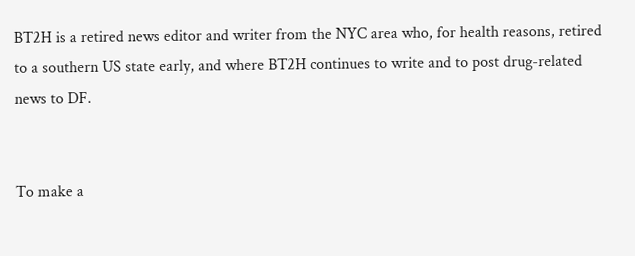BT2H is a retired news editor and writer from the NYC area who, for health reasons, retired to a southern US state early, and where BT2H continues to write and to post drug-related news to DF.


To make a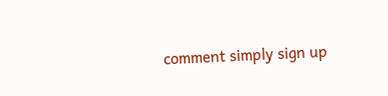comment simply sign up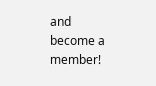and become a member!